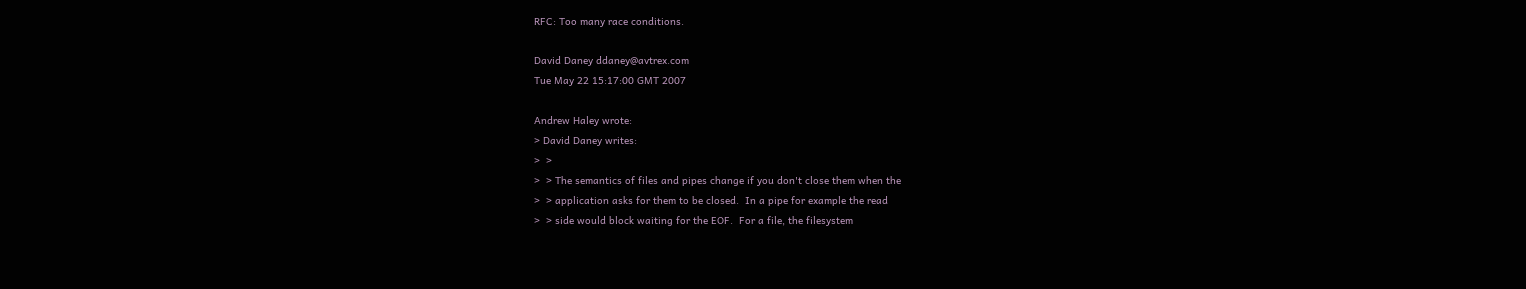RFC: Too many race conditions.

David Daney ddaney@avtrex.com
Tue May 22 15:17:00 GMT 2007

Andrew Haley wrote:
> David Daney writes:
>  >
>  > The semantics of files and pipes change if you don't close them when the
>  > application asks for them to be closed.  In a pipe for example the read
>  > side would block waiting for the EOF.  For a file, the filesystem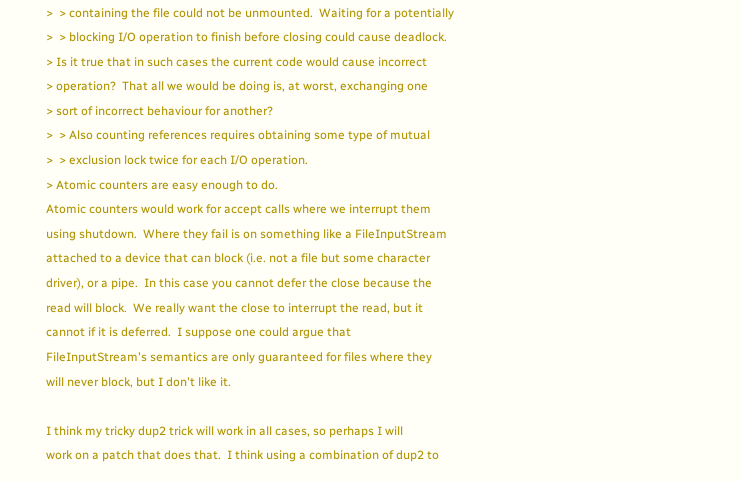>  > containing the file could not be unmounted.  Waiting for a potentially
>  > blocking I/O operation to finish before closing could cause deadlock.
> Is it true that in such cases the current code would cause incorrect
> operation?  That all we would be doing is, at worst, exchanging one
> sort of incorrect behaviour for another?
>  > Also counting references requires obtaining some type of mutual
>  > exclusion lock twice for each I/O operation.
> Atomic counters are easy enough to do.
Atomic counters would work for accept calls where we interrupt them
using shutdown.  Where they fail is on something like a FileInputStream
attached to a device that can block (i.e. not a file but some character
driver), or a pipe.  In this case you cannot defer the close because the
read will block.  We really want the close to interrupt the read, but it
cannot if it is deferred.  I suppose one could argue that
FileInputStream's semantics are only guaranteed for files where they
will never block, but I don't like it.

I think my tricky dup2 trick will work in all cases, so perhaps I will
work on a patch that does that.  I think using a combination of dup2 to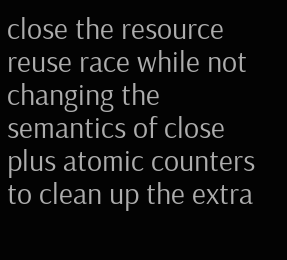close the resource reuse race while not changing the semantics of close
plus atomic counters to clean up the extra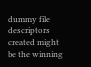dummy file descriptors
created might be the winning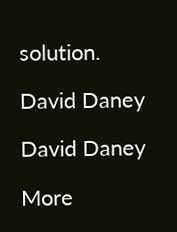solution.

David Daney

David Daney

More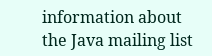information about the Java mailing list